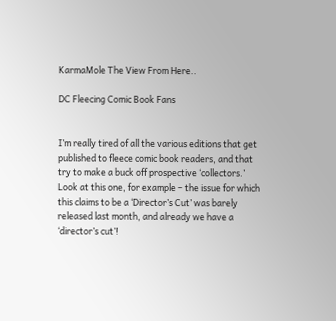KarmaMole The View From Here..

DC Fleecing Comic Book Fans


I’m really tired of all the various editions that get published to fleece comic book readers, and that try to make a buck off prospective ‘collectors.’ Look at this one, for example – the issue for which this claims to be a ‘Director’s Cut’ was barely released last month, and already we have a ‘director’s cut’!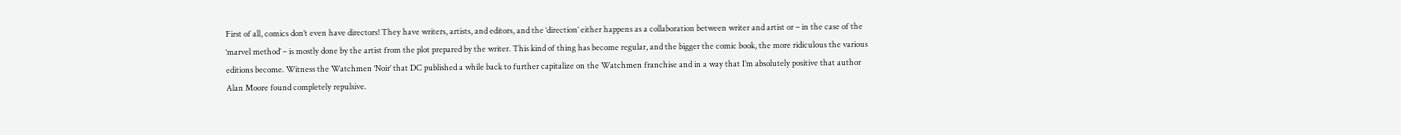First of all, comics don’t even have directors! They have writers, artists, and editors, and the ‘direction’ either happens as a collaboration between writer and artist or – in the case of the ‘marvel method’ – is mostly done by the artist from the plot prepared by the writer. This kind of thing has become regular, and the bigger the comic book, the more ridiculous the various editions become. Witness the Watchmen ‘Noir’ that DC published a while back to further capitalize on the Watchmen franchise and in a way that I’m absolutely positive that author Alan Moore found completely repulsive.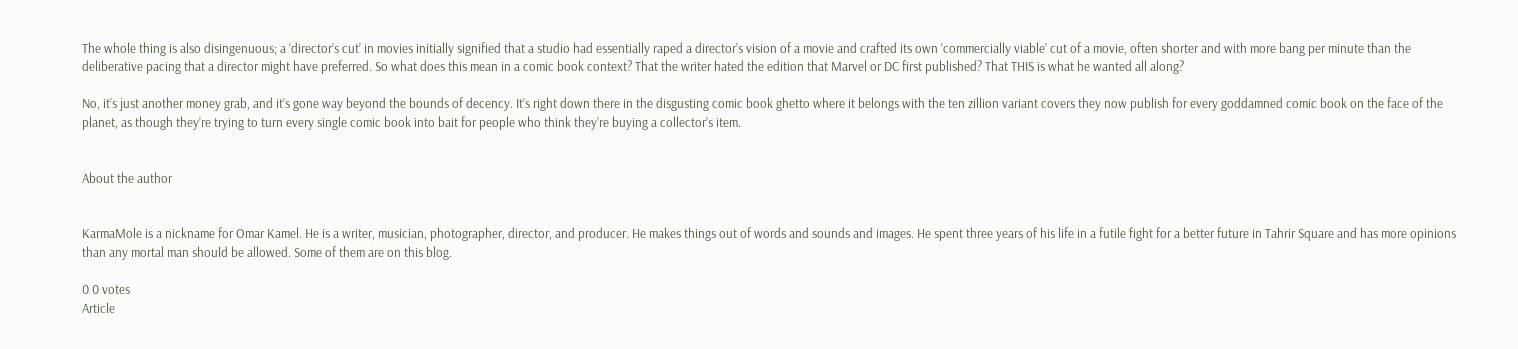The whole thing is also disingenuous; a ‘director’s cut’ in movies initially signified that a studio had essentially raped a director’s vision of a movie and crafted its own ‘commercially viable’ cut of a movie, often shorter and with more bang per minute than the deliberative pacing that a director might have preferred. So what does this mean in a comic book context? That the writer hated the edition that Marvel or DC first published? That THIS is what he wanted all along?

No, it’s just another money grab, and it’s gone way beyond the bounds of decency. It’s right down there in the disgusting comic book ghetto where it belongs with the ten zillion variant covers they now publish for every goddamned comic book on the face of the planet, as though they’re trying to turn every single comic book into bait for people who think they’re buying a collector’s item.


About the author


KarmaMole is a nickname for Omar Kamel. He is a writer, musician, photographer, director, and producer. He makes things out of words and sounds and images. He spent three years of his life in a futile fight for a better future in Tahrir Square and has more opinions than any mortal man should be allowed. Some of them are on this blog.

0 0 votes
Article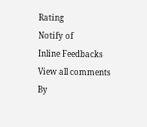Rating
Notify of
Inline Feedbacks
View all comments
By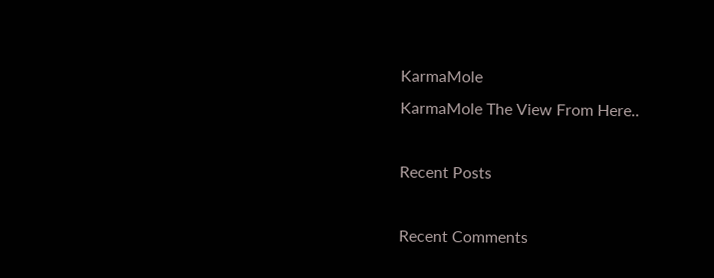KarmaMole
KarmaMole The View From Here..

Recent Posts

Recent Comments